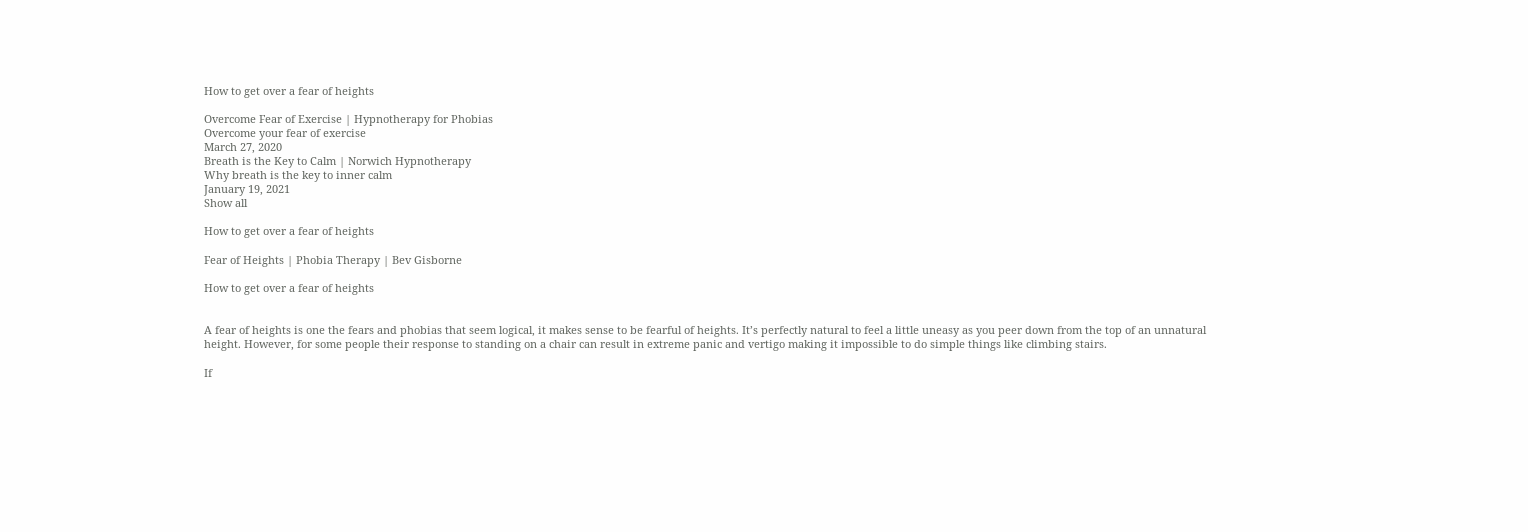How to get over a fear of heights

Overcome Fear of Exercise | Hypnotherapy for Phobias
Overcome your fear of exercise
March 27, 2020
Breath is the Key to Calm | Norwich Hypnotherapy
Why breath is the key to inner calm
January 19, 2021
Show all

How to get over a fear of heights

Fear of Heights | Phobia Therapy | Bev Gisborne

How to get over a fear of heights


A fear of heights is one the fears and phobias that seem logical, it makes sense to be fearful of heights. It’s perfectly natural to feel a little uneasy as you peer down from the top of an unnatural height. However, for some people their response to standing on a chair can result in extreme panic and vertigo making it impossible to do simple things like climbing stairs.

If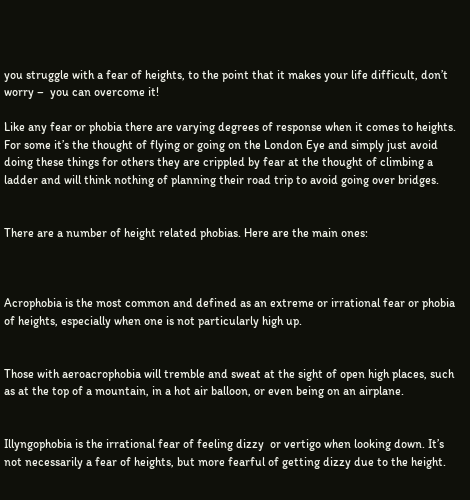you struggle with a fear of heights, to the point that it makes your life difficult, don’t worry –  you can overcome it!

Like any fear or phobia there are varying degrees of response when it comes to heights. For some it’s the thought of flying or going on the London Eye and simply just avoid doing these things for others they are crippled by fear at the thought of climbing a ladder and will think nothing of planning their road trip to avoid going over bridges.


There are a number of height related phobias. Here are the main ones:



Acrophobia is the most common and defined as an extreme or irrational fear or phobia of heights, especially when one is not particularly high up.


Those with aeroacrophobia will tremble and sweat at the sight of open high places, such as at the top of a mountain, in a hot air balloon, or even being on an airplane.


Illyngophobia is the irrational fear of feeling dizzy  or vertigo when looking down. It’s not necessarily a fear of heights, but more fearful of getting dizzy due to the height.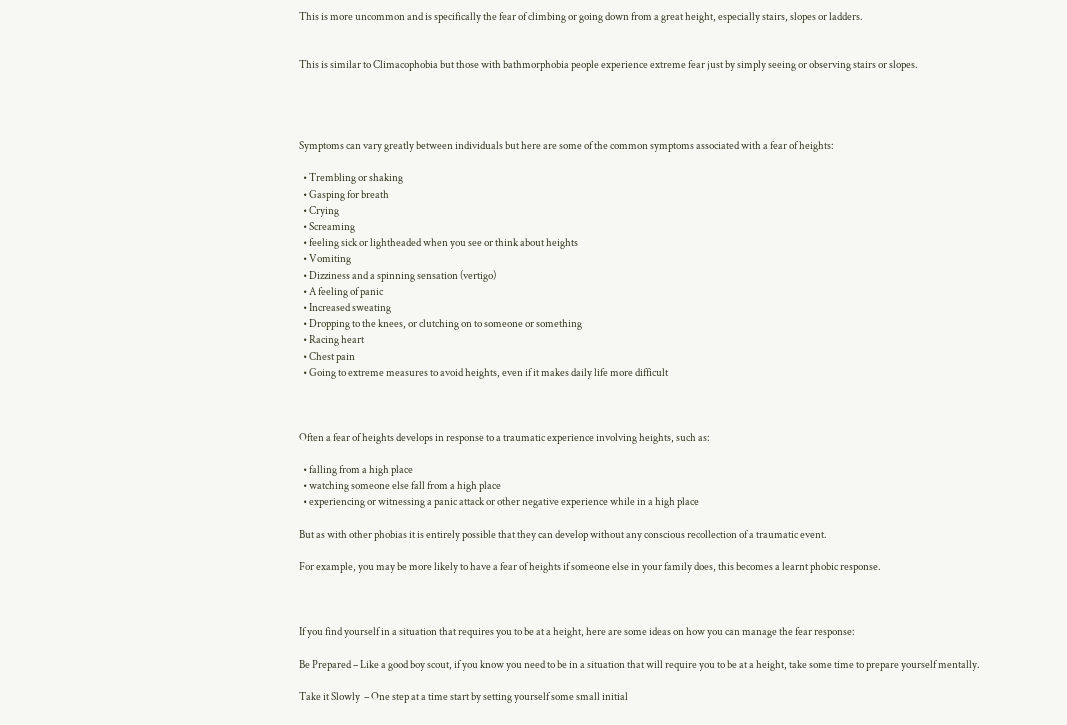This is more uncommon and is specifically the fear of climbing or going down from a great height, especially stairs, slopes or ladders.


This is similar to Climacophobia but those with bathmorphobia people experience extreme fear just by simply seeing or observing stairs or slopes.




Symptoms can vary greatly between individuals but here are some of the common symptoms associated with a fear of heights:

  • Trembling or shaking
  • Gasping for breath
  • Crying
  • Screaming
  • feeling sick or lightheaded when you see or think about heights
  • Vomiting
  • Dizziness and a spinning sensation (vertigo)
  • A feeling of panic
  • Increased sweating
  • Dropping to the knees, or clutching on to someone or something
  • Racing heart
  • Chest pain
  • Going to extreme measures to avoid heights, even if it makes daily life more difficult



Often a fear of heights develops in response to a traumatic experience involving heights, such as:

  • falling from a high place
  • watching someone else fall from a high place
  • experiencing or witnessing a panic attack or other negative experience while in a high place

But as with other phobias it is entirely possible that they can develop without any conscious recollection of a traumatic event.

For example, you may be more likely to have a fear of heights if someone else in your family does, this becomes a learnt phobic response.



If you find yourself in a situation that requires you to be at a height, here are some ideas on how you can manage the fear response:

Be Prepared – Like a good boy scout, if you know you need to be in a situation that will require you to be at a height, take some time to prepare yourself mentally.

Take it Slowly  – One step at a time start by setting yourself some small initial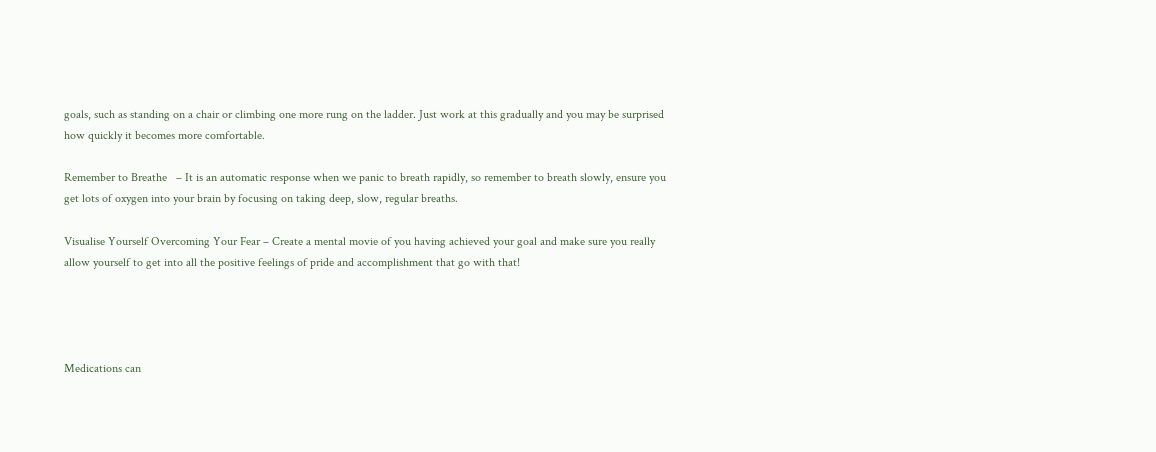goals, such as standing on a chair or climbing one more rung on the ladder. Just work at this gradually and you may be surprised how quickly it becomes more comfortable.

Remember to Breathe   – It is an automatic response when we panic to breath rapidly, so remember to breath slowly, ensure you get lots of oxygen into your brain by focusing on taking deep, slow, regular breaths.

Visualise Yourself Overcoming Your Fear – Create a mental movie of you having achieved your goal and make sure you really allow yourself to get into all the positive feelings of pride and accomplishment that go with that!




Medications can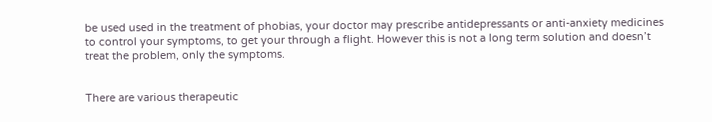be used used in the treatment of phobias, your doctor may prescribe antidepressants or anti-anxiety medicines to control your symptoms, to get your through a flight. However this is not a long term solution and doesn’t treat the problem, only the symptoms.


There are various therapeutic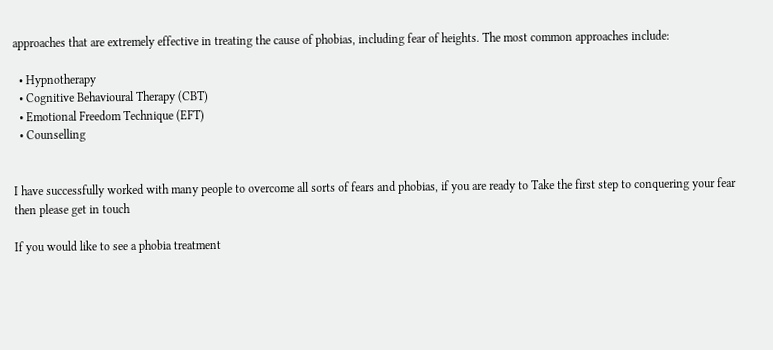approaches that are extremely effective in treating the cause of phobias, including fear of heights. The most common approaches include:

  • Hypnotherapy
  • Cognitive Behavioural Therapy (CBT)
  • Emotional Freedom Technique (EFT)
  • Counselling


I have successfully worked with many people to overcome all sorts of fears and phobias, if you are ready to Take the first step to conquering your fear then please get in touch

If you would like to see a phobia treatment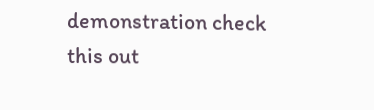demonstration check this out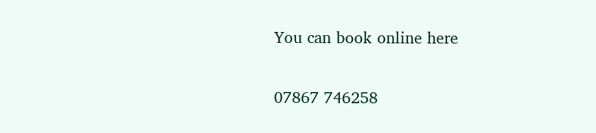You can book online here

07867 746258